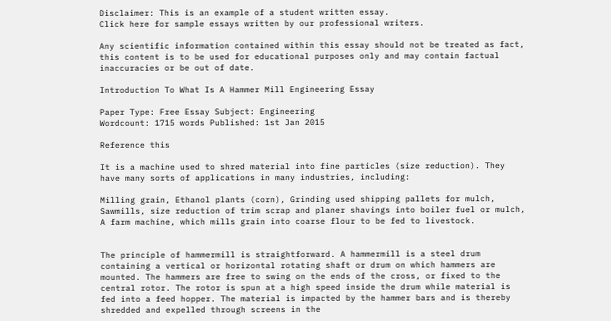Disclaimer: This is an example of a student written essay.
Click here for sample essays written by our professional writers.

Any scientific information contained within this essay should not be treated as fact, this content is to be used for educational purposes only and may contain factual inaccuracies or be out of date.

Introduction To What Is A Hammer Mill Engineering Essay

Paper Type: Free Essay Subject: Engineering
Wordcount: 1715 words Published: 1st Jan 2015

Reference this

It is a machine used to shred material into fine particles (size reduction). They have many sorts of applications in many industries, including:

Milling grain, Ethanol plants (corn), Grinding used shipping pallets for mulch, Sawmills, size reduction of trim scrap and planer shavings into boiler fuel or mulch, A farm machine, which mills grain into coarse flour to be fed to livestock.


The principle of hammermill is straightforward. A hammermill is a steel drum containing a vertical or horizontal rotating shaft or drum on which hammers are mounted. The hammers are free to swing on the ends of the cross, or fixed to the central rotor. The rotor is spun at a high speed inside the drum while material is fed into a feed hopper. The material is impacted by the hammer bars and is thereby shredded and expelled through screens in the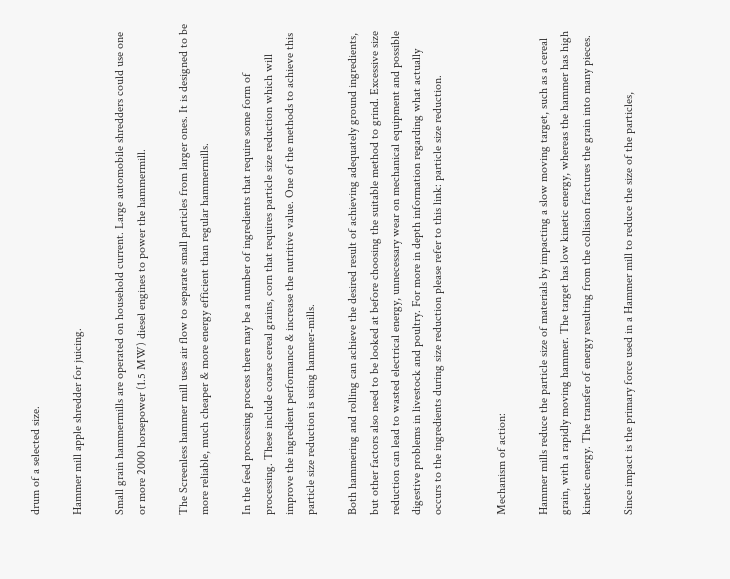drum of a selected size.

Hammer mill apple shredder for juicing.

Small grain hammermills are operated on household current. Large automobile shredders could use one or more 2000 horsepower (1.5 MW) diesel engines to power the hammermill.

The Screenless hammer mill uses air flow to separate small particles from larger ones. It is designed to be more reliable, much cheaper & more energy efficient than regular hammermills.

In the feed processing process there may be a number of ingredients that require some form of processing. These include coarse cereal grains, corn that requires particle size reduction which will improve the ingredient performance & increase the nutritive value. One of the methods to achieve this particle size reduction is using hammer-mills.

Both hammering and rolling can achieve the desired result of achieving adequately ground ingredients, but other factors also need to be looked at before choosing the suitable method to grind. Excessive size reduction can lead to wasted electrical energy, unnecessary wear on mechanical equipment and possible digestive problems in livestock and poultry. For more in depth information regarding what actually occurs to the ingredients during size reduction please refer to this link: particle size reduction.


Mechanism of action:

Hammer mills reduce the particle size of materials by impacting a slow moving target, such as a cereal grain, with a rapidly moving hammer. The target has low kinetic energy, whereas the hammer has high kinetic energy. The transfer of energy resulting from the collision fractures the grain into many pieces.

Since impact is the primary force used in a Hammer mill to reduce the size of the particles,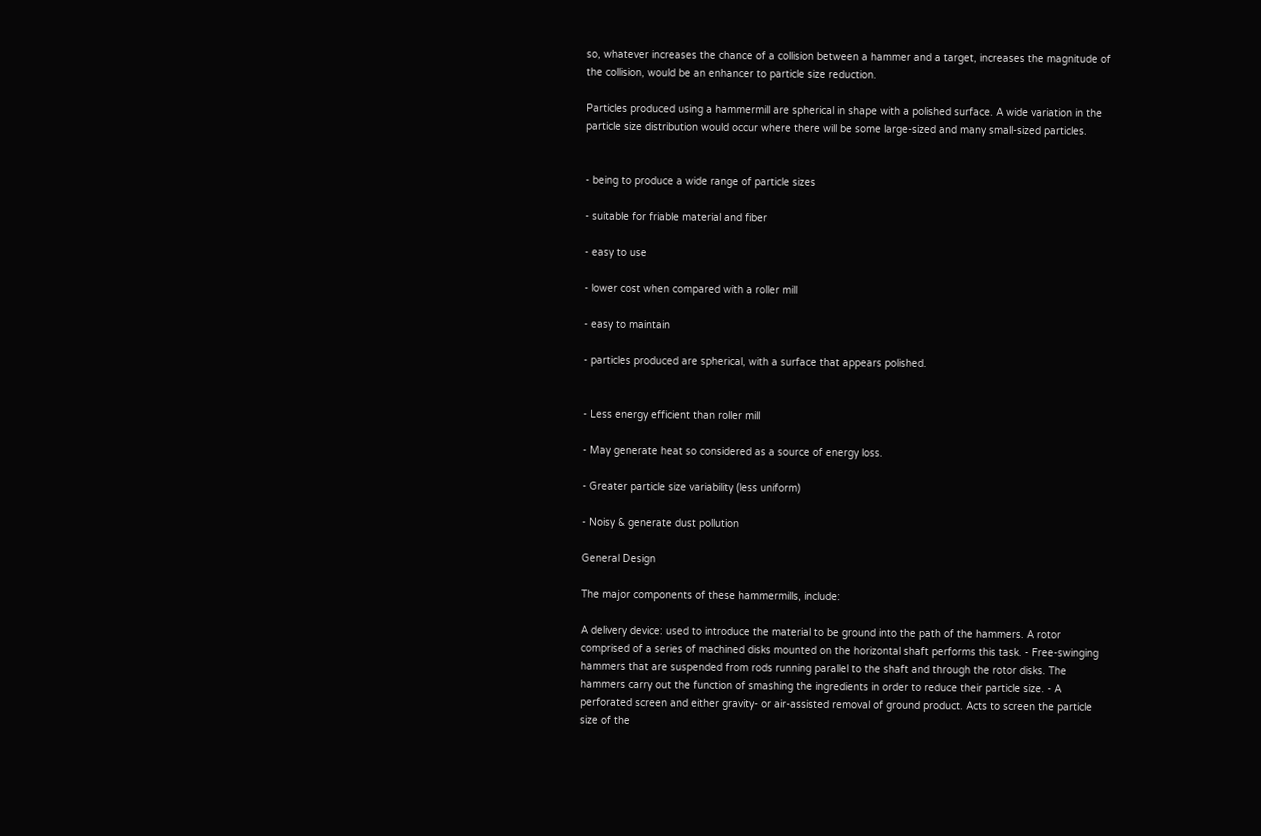so, whatever increases the chance of a collision between a hammer and a target, increases the magnitude of the collision, would be an enhancer to particle size reduction.

Particles produced using a hammermill are spherical in shape with a polished surface. A wide variation in the particle size distribution would occur where there will be some large-sized and many small-sized particles.


- being to produce a wide range of particle sizes

- suitable for friable material and fiber

- easy to use

- lower cost when compared with a roller mill

- easy to maintain

- particles produced are spherical, with a surface that appears polished.


- Less energy efficient than roller mill

- May generate heat so considered as a source of energy loss.

- Greater particle size variability (less uniform)

- Noisy & generate dust pollution

General Design

The major components of these hammermills, include:

A delivery device: used to introduce the material to be ground into the path of the hammers. A rotor comprised of a series of machined disks mounted on the horizontal shaft performs this task. - Free-swinging hammers that are suspended from rods running parallel to the shaft and through the rotor disks. The hammers carry out the function of smashing the ingredients in order to reduce their particle size. - A perforated screen and either gravity- or air-assisted removal of ground product. Acts to screen the particle size of the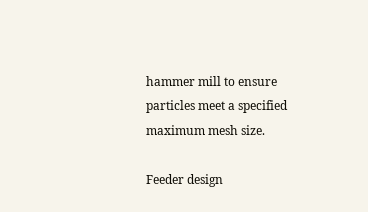hammer mill to ensure particles meet a specified maximum mesh size.

Feeder design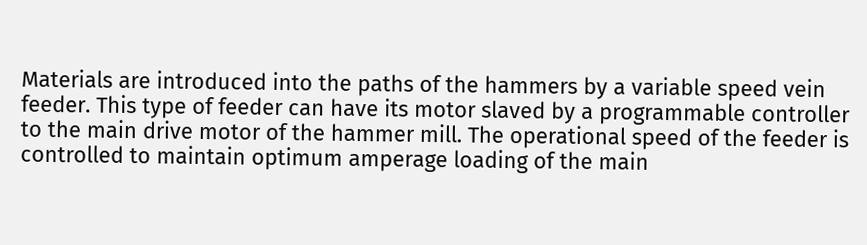Materials are introduced into the paths of the hammers by a variable speed vein feeder. This type of feeder can have its motor slaved by a programmable controller to the main drive motor of the hammer mill. The operational speed of the feeder is controlled to maintain optimum amperage loading of the main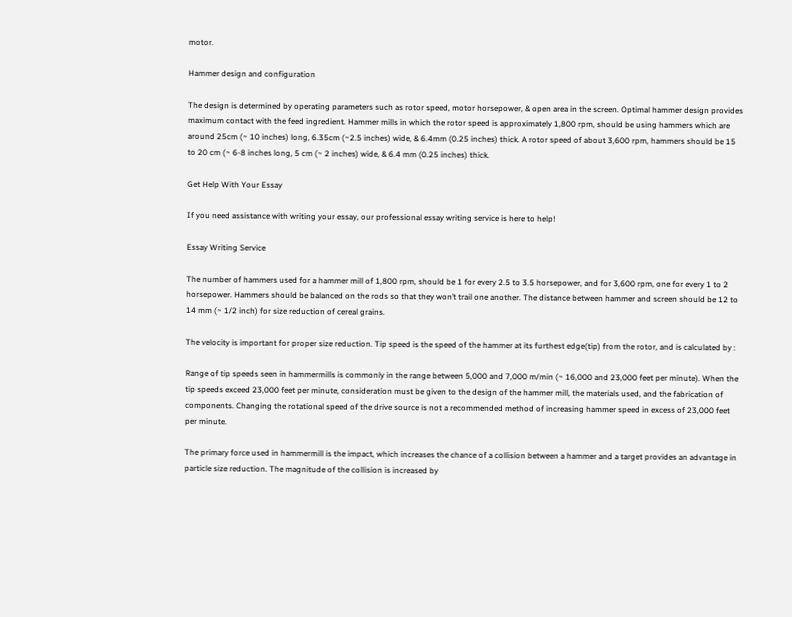motor.

Hammer design and configuration

The design is determined by operating parameters such as rotor speed, motor horsepower, & open area in the screen. Optimal hammer design provides maximum contact with the feed ingredient. Hammer mills in which the rotor speed is approximately 1,800 rpm, should be using hammers which are around 25cm (~ 10 inches) long, 6.35cm (~2.5 inches) wide, & 6.4mm (0.25 inches) thick. A rotor speed of about 3,600 rpm, hammers should be 15 to 20 cm (~ 6-8 inches long, 5 cm (~ 2 inches) wide, & 6.4 mm (0.25 inches) thick.

Get Help With Your Essay

If you need assistance with writing your essay, our professional essay writing service is here to help!

Essay Writing Service

The number of hammers used for a hammer mill of 1,800 rpm, should be 1 for every 2.5 to 3.5 horsepower, and for 3,600 rpm, one for every 1 to 2 horsepower. Hammers should be balanced on the rods so that they won’t trail one another. The distance between hammer and screen should be 12 to 14 mm (~ 1/2 inch) for size reduction of cereal grains.

The velocity is important for proper size reduction. Tip speed is the speed of the hammer at its furthest edge(tip) from the rotor, and is calculated by :

Range of tip speeds seen in hammermills is commonly in the range between 5,000 and 7,000 m/min (~ 16,000 and 23,000 feet per minute). When the tip speeds exceed 23,000 feet per minute, consideration must be given to the design of the hammer mill, the materials used, and the fabrication of components. Changing the rotational speed of the drive source is not a recommended method of increasing hammer speed in excess of 23,000 feet per minute.

The primary force used in hammermill is the impact, which increases the chance of a collision between a hammer and a target provides an advantage in particle size reduction. The magnitude of the collision is increased by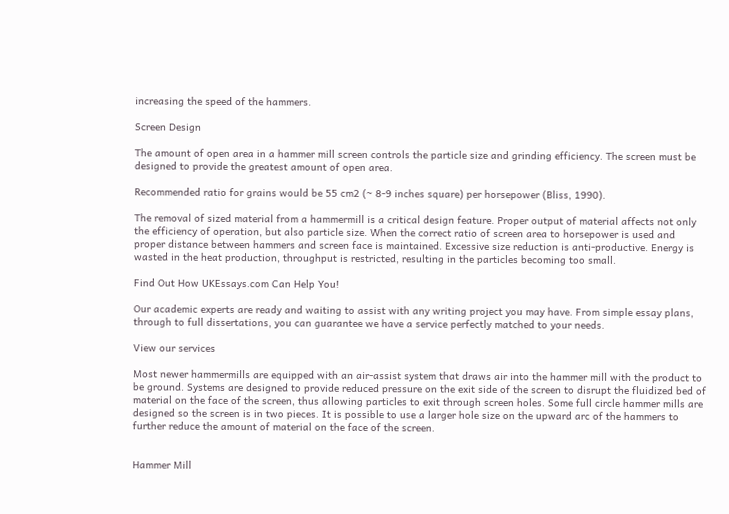increasing the speed of the hammers.

Screen Design

The amount of open area in a hammer mill screen controls the particle size and grinding efficiency. The screen must be designed to provide the greatest amount of open area.

Recommended ratio for grains would be 55 cm2 (~ 8-9 inches square) per horsepower (Bliss, 1990).

The removal of sized material from a hammermill is a critical design feature. Proper output of material affects not only the efficiency of operation, but also particle size. When the correct ratio of screen area to horsepower is used and proper distance between hammers and screen face is maintained. Excessive size reduction is anti-productive. Energy is wasted in the heat production, throughput is restricted, resulting in the particles becoming too small.

Find Out How UKEssays.com Can Help You!

Our academic experts are ready and waiting to assist with any writing project you may have. From simple essay plans, through to full dissertations, you can guarantee we have a service perfectly matched to your needs.

View our services

Most newer hammermills are equipped with an air-assist system that draws air into the hammer mill with the product to be ground. Systems are designed to provide reduced pressure on the exit side of the screen to disrupt the fluidized bed of material on the face of the screen, thus allowing particles to exit through screen holes. Some full circle hammer mills are designed so the screen is in two pieces. It is possible to use a larger hole size on the upward arc of the hammers to further reduce the amount of material on the face of the screen.


Hammer Mill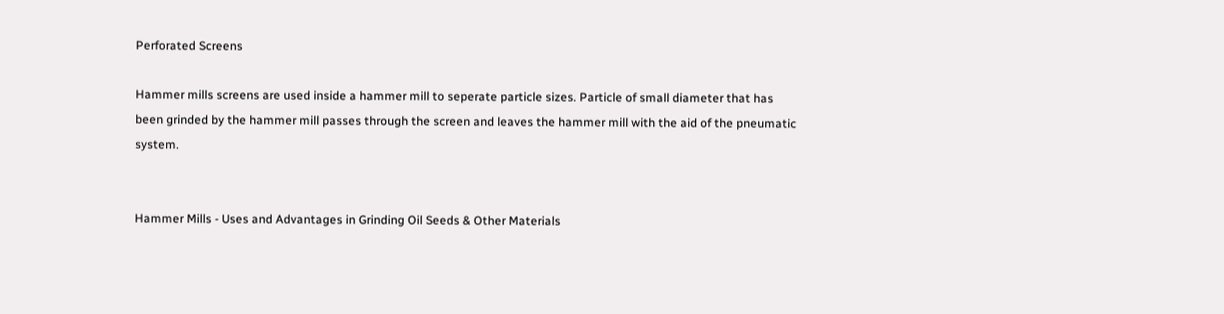Perforated Screens

Hammer mills screens are used inside a hammer mill to seperate particle sizes. Particle of small diameter that has been grinded by the hammer mill passes through the screen and leaves the hammer mill with the aid of the pneumatic system.


Hammer Mills - Uses and Advantages in Grinding Oil Seeds & Other Materials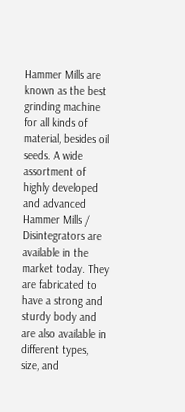Hammer Mills are known as the best grinding machine for all kinds of material, besides oil seeds. A wide assortment of highly developed and advanced Hammer Mills / Disintegrators are available in the market today. They are fabricated to have a strong and sturdy body and are also available in different types, size, and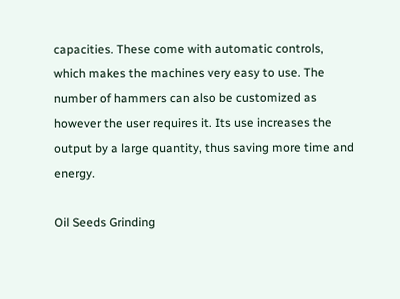capacities. These come with automatic controls, which makes the machines very easy to use. The number of hammers can also be customized as however the user requires it. Its use increases the output by a large quantity, thus saving more time and energy.

Oil Seeds Grinding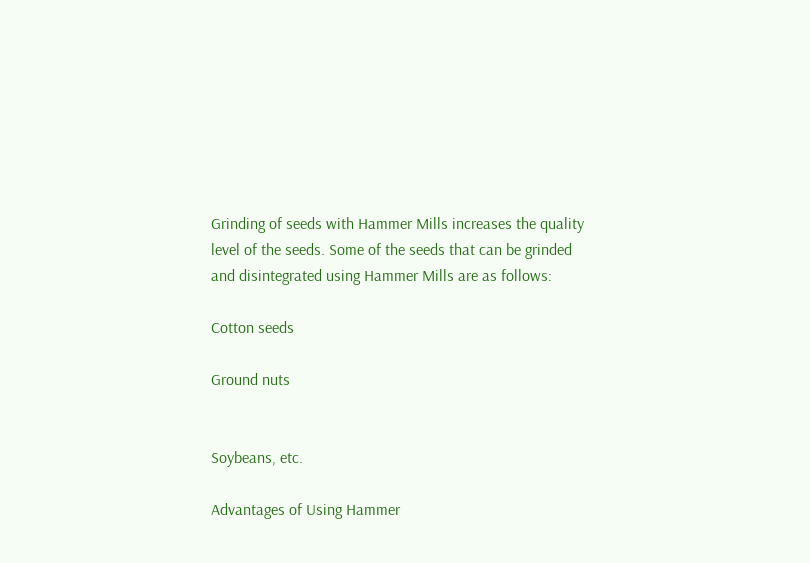Grinding of seeds with Hammer Mills increases the quality level of the seeds. Some of the seeds that can be grinded and disintegrated using Hammer Mills are as follows:

Cotton seeds

Ground nuts


Soybeans, etc.

Advantages of Using Hammer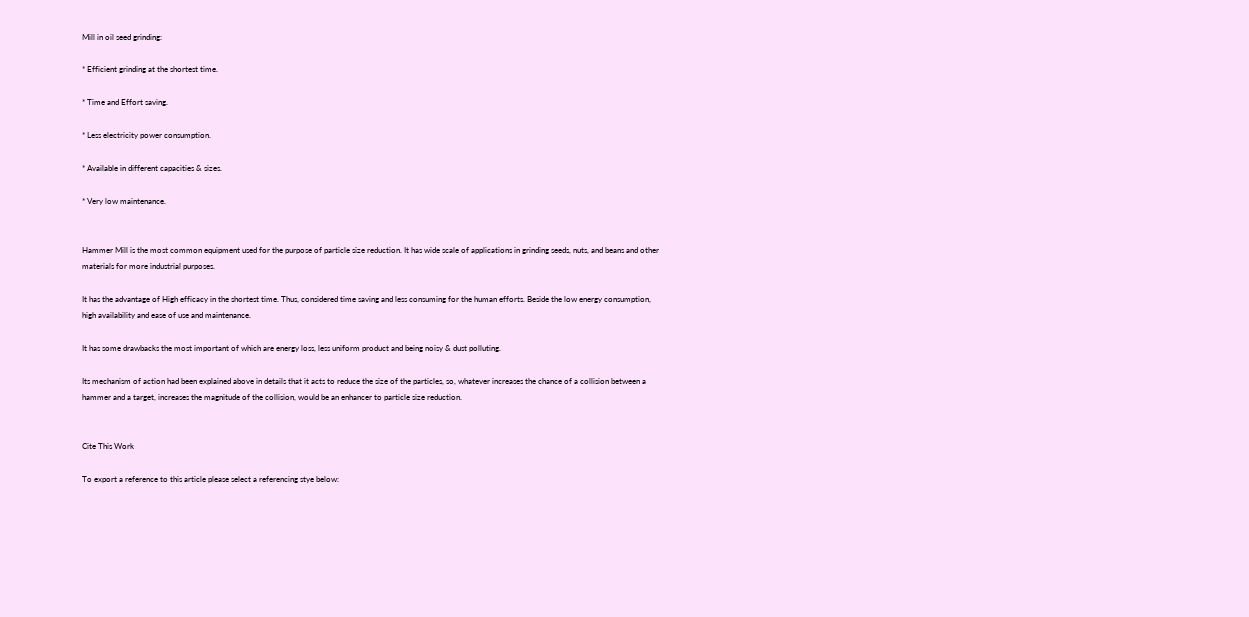Mill in oil seed grinding:

* Efficient grinding at the shortest time.

* Time and Effort saving.

* Less electricity power consumption.

* Available in different capacities & sizes.

* Very low maintenance.


Hammer Mill is the most common equipment used for the purpose of particle size reduction. It has wide scale of applications in grinding seeds, nuts, and beans and other materials for more industrial purposes.

It has the advantage of High efficacy in the shortest time. Thus, considered time saving and less consuming for the human efforts. Beside the low energy consumption, high availability and ease of use and maintenance.

It has some drawbacks the most important of which are energy loss, less uniform product and being noisy & dust polluting.

Its mechanism of action had been explained above in details that it acts to reduce the size of the particles, so, whatever increases the chance of a collision between a hammer and a target, increases the magnitude of the collision, would be an enhancer to particle size reduction.


Cite This Work

To export a reference to this article please select a referencing stye below: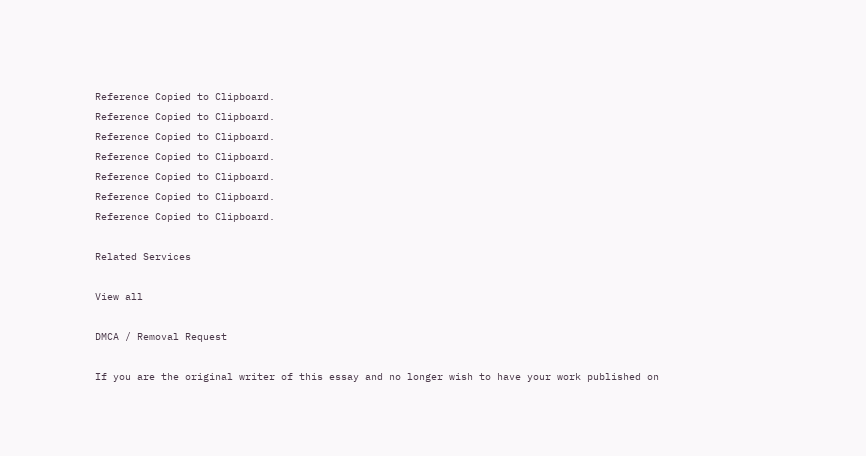Reference Copied to Clipboard.
Reference Copied to Clipboard.
Reference Copied to Clipboard.
Reference Copied to Clipboard.
Reference Copied to Clipboard.
Reference Copied to Clipboard.
Reference Copied to Clipboard.

Related Services

View all

DMCA / Removal Request

If you are the original writer of this essay and no longer wish to have your work published on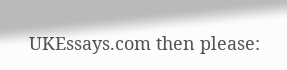UKEssays.com then please: